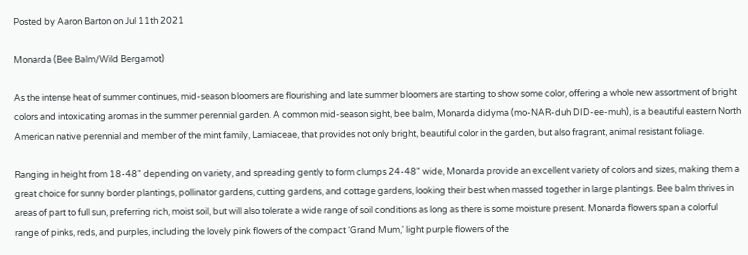Posted by Aaron Barton on Jul 11th 2021

Monarda (Bee Balm/Wild Bergamot)

As the intense heat of summer continues, mid-season bloomers are flourishing and late summer bloomers are starting to show some color, offering a whole new assortment of bright colors and intoxicating aromas in the summer perennial garden. A common mid-season sight, bee balm, Monarda didyma (mo-NAR-duh DID-ee-muh), is a beautiful eastern North American native perennial and member of the mint family, Lamiaceae, that provides not only bright, beautiful color in the garden, but also fragrant, animal resistant foliage.

Ranging in height from 18-48" depending on variety, and spreading gently to form clumps 24-48" wide, Monarda provide an excellent variety of colors and sizes, making them a great choice for sunny border plantings, pollinator gardens, cutting gardens, and cottage gardens, looking their best when massed together in large plantings. Bee balm thrives in areas of part to full sun, preferring rich, moist soil, but will also tolerate a wide range of soil conditions as long as there is some moisture present. Monarda flowers span a colorful range of pinks, reds, and purples, including the lovely pink flowers of the compact ‘Grand Mum,' light purple flowers of the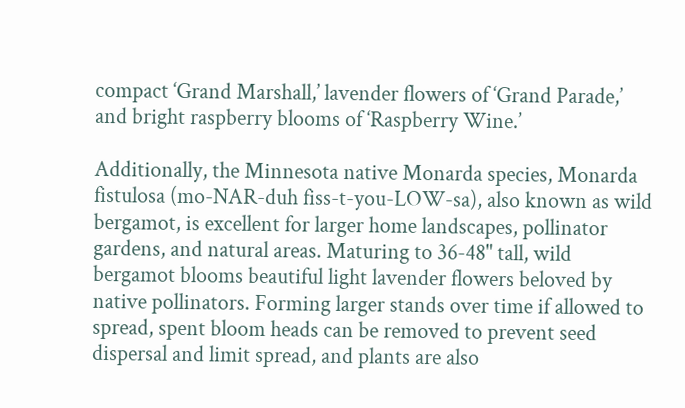compact ‘Grand Marshall,’ lavender flowers of ‘Grand Parade,’ and bright raspberry blooms of ‘Raspberry Wine.’

Additionally, the Minnesota native Monarda species, Monarda fistulosa (mo-NAR-duh fiss-t-you-LOW-sa), also known as wild bergamot, is excellent for larger home landscapes, pollinator gardens, and natural areas. Maturing to 36-48" tall, wild bergamot blooms beautiful light lavender flowers beloved by native pollinators. Forming larger stands over time if allowed to spread, spent bloom heads can be removed to prevent seed dispersal and limit spread, and plants are also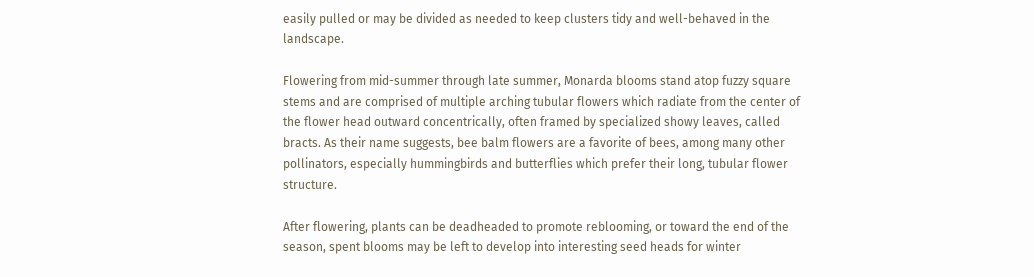easily pulled or may be divided as needed to keep clusters tidy and well-behaved in the landscape.

Flowering from mid-summer through late summer, Monarda blooms stand atop fuzzy square stems and are comprised of multiple arching tubular flowers which radiate from the center of the flower head outward concentrically, often framed by specialized showy leaves, called bracts. As their name suggests, bee balm flowers are a favorite of bees, among many other pollinators, especially hummingbirds and butterflies which prefer their long, tubular flower structure.

After flowering, plants can be deadheaded to promote reblooming, or toward the end of the season, spent blooms may be left to develop into interesting seed heads for winter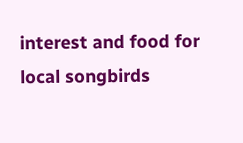interest and food for local songbirds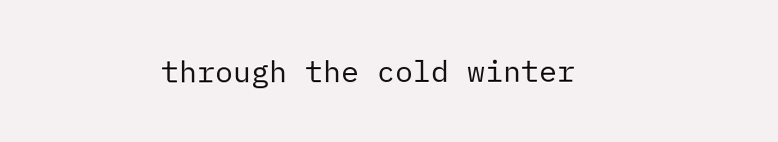through the cold winter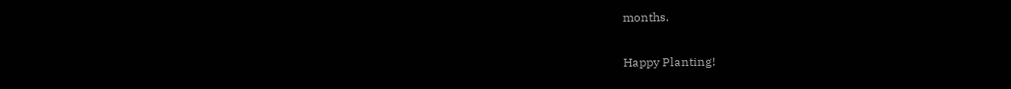months.

Happy Planting!